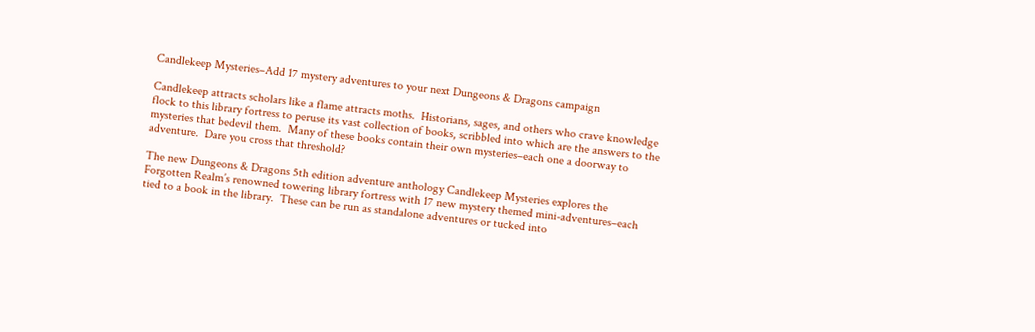Candlekeep Mysteries–Add 17 mystery adventures to your next Dungeons & Dragons campaign

Candlekeep attracts scholars like a flame attracts moths.  Historians, sages, and others who crave knowledge flock to this library fortress to peruse its vast collection of books, scribbled into which are the answers to the mysteries that bedevil them.  Many of these books contain their own mysteries–each one a doorway to adventure.  Dare you cross that threshold?

The new Dungeons & Dragons 5th edition adventure anthology Candlekeep Mysteries explores the Forgotten Realm’s renowned towering library fortress with 17 new mystery themed mini-adventures–each tied to a book in the library.  These can be run as standalone adventures or tucked into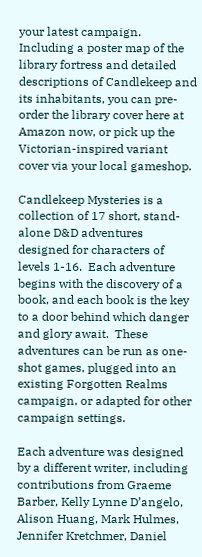your latest campaign.  Including a poster map of the library fortress and detailed descriptions of Candlekeep and its inhabitants, you can pre-order the library cover here at Amazon now, or pick up the Victorian-inspired variant cover via your local gameshop.

Candlekeep Mysteries is a collection of 17 short, stand-alone D&D adventures designed for characters of levels 1-16.  Each adventure begins with the discovery of a book, and each book is the key to a door behind which danger and glory await.  These adventures can be run as one-shot games, plugged into an existing Forgotten Realms campaign, or adapted for other campaign settings.

Each adventure was designed by a different writer, including contributions from Graeme Barber, Kelly Lynne D’angelo, Alison Huang, Mark Hulmes, Jennifer Kretchmer, Daniel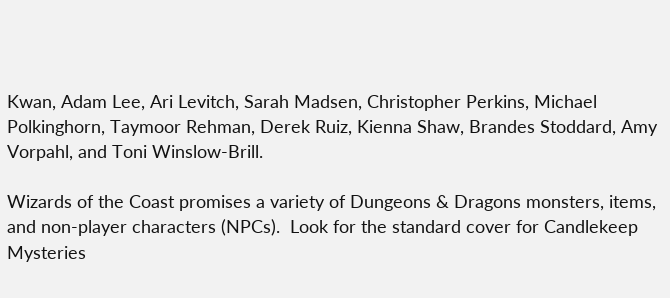Kwan, Adam Lee, Ari Levitch, Sarah Madsen, Christopher Perkins, Michael Polkinghorn, Taymoor Rehman, Derek Ruiz, Kienna Shaw, Brandes Stoddard, Amy Vorpahl, and Toni Winslow-Brill.

Wizards of the Coast promises a variety of Dungeons & Dragons monsters, items, and non-player characters (NPCs).  Look for the standard cover for Candlekeep Mysteries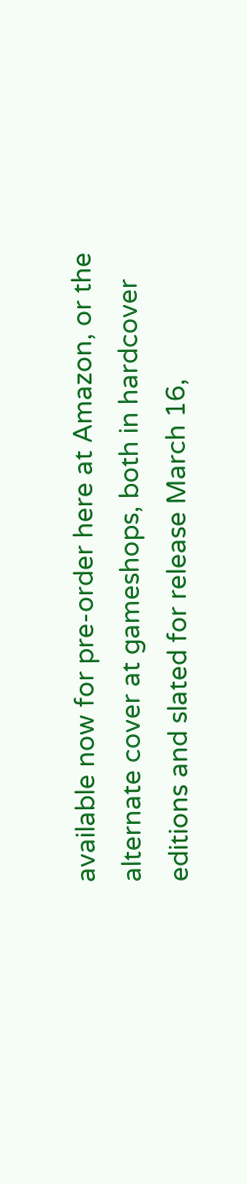available now for pre-order here at Amazon, or the alternate cover at gameshops, both in hardcover editions and slated for release March 16,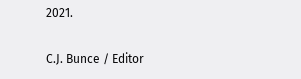2021.

C.J. Bunce / Editor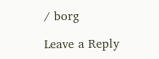/ borg

Leave a Reply